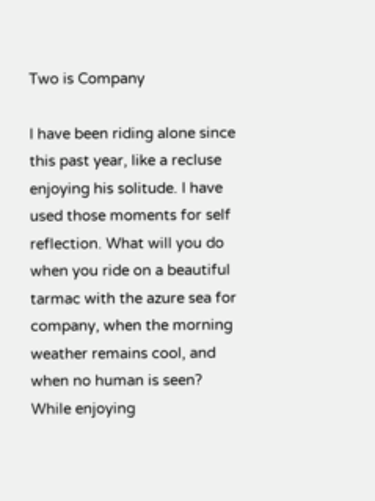Two is Company

I have been riding alone since this past year, like a recluse enjoying his solitude. I have used those moments for self reflection. What will you do when you ride on a beautiful tarmac with the azure sea for company, when the morning weather remains cool, and when no human is seen? While enjoying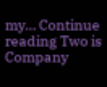my… Continue reading Two is Company